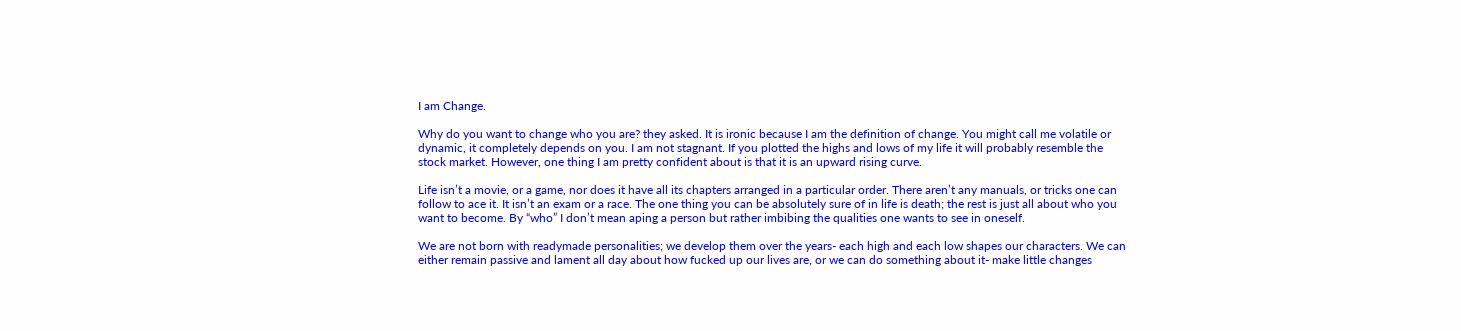I am Change.

Why do you want to change who you are? they asked. It is ironic because I am the definition of change. You might call me volatile or dynamic, it completely depends on you. I am not stagnant. If you plotted the highs and lows of my life it will probably resemble the stock market. However, one thing I am pretty confident about is that it is an upward rising curve.

Life isn’t a movie, or a game, nor does it have all its chapters arranged in a particular order. There aren’t any manuals, or tricks one can follow to ace it. It isn’t an exam or a race. The one thing you can be absolutely sure of in life is death; the rest is just all about who you want to become. By “who” I don’t mean aping a person but rather imbibing the qualities one wants to see in oneself.

We are not born with readymade personalities; we develop them over the years- each high and each low shapes our characters. We can either remain passive and lament all day about how fucked up our lives are, or we can do something about it- make little changes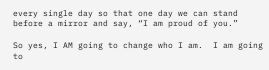every single day so that one day we can stand before a mirror and say, “I am proud of you.”

So yes, I AM going to change who I am.  I am going to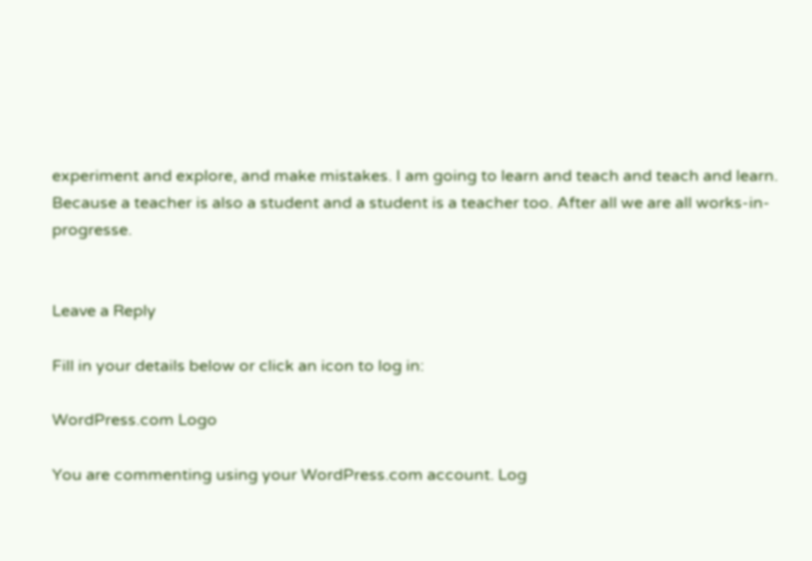experiment and explore, and make mistakes. I am going to learn and teach and teach and learn. Because a teacher is also a student and a student is a teacher too. After all we are all works-in-progresse.


Leave a Reply

Fill in your details below or click an icon to log in:

WordPress.com Logo

You are commenting using your WordPress.com account. Log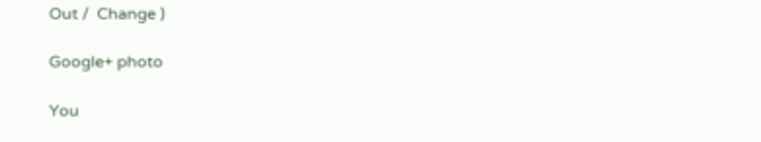Out /  Change )

Google+ photo

You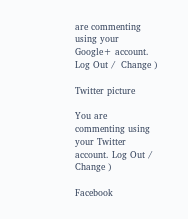are commenting using your Google+ account. Log Out /  Change )

Twitter picture

You are commenting using your Twitter account. Log Out /  Change )

Facebook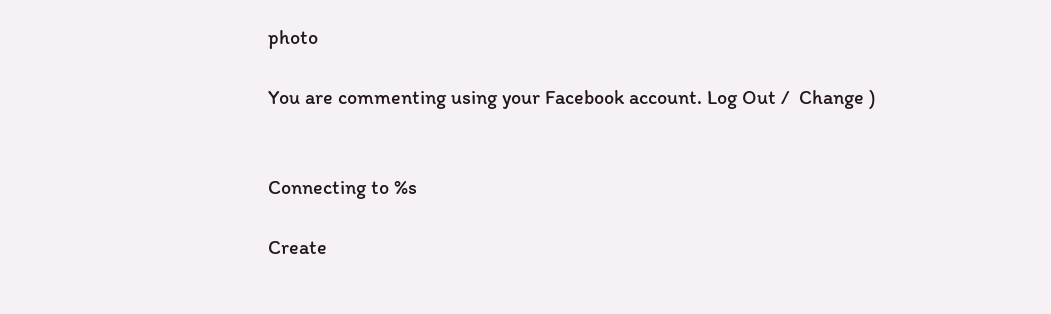photo

You are commenting using your Facebook account. Log Out /  Change )


Connecting to %s

Create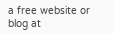a free website or blog at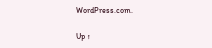WordPress.com.

Up ↑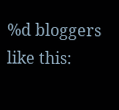%d bloggers like this: